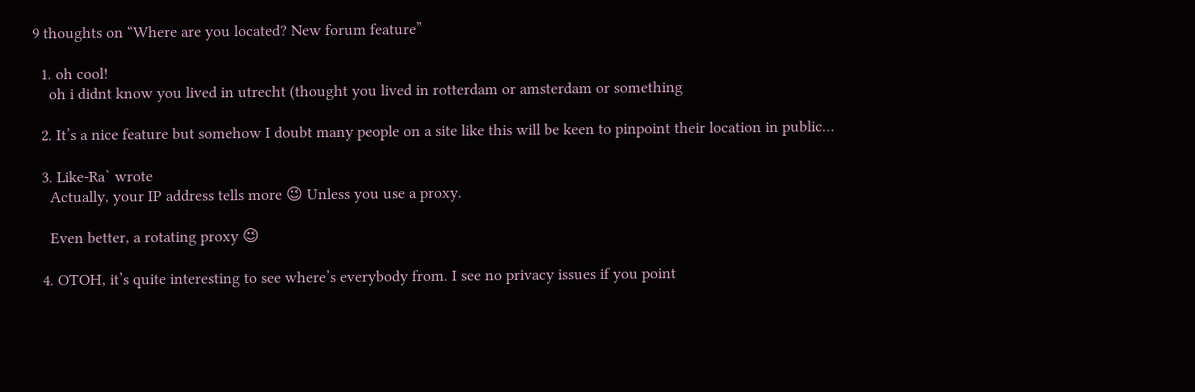9 thoughts on “Where are you located? New forum feature”

  1. oh cool!
    oh i didnt know you lived in utrecht (thought you lived in rotterdam or amsterdam or something

  2. It’s a nice feature but somehow I doubt many people on a site like this will be keen to pinpoint their location in public…

  3. Like-Ra` wrote
    Actually, your IP address tells more 😉 Unless you use a proxy.

    Even better, a rotating proxy 😉

  4. OTOH, it’s quite interesting to see where’s everybody from. I see no privacy issues if you point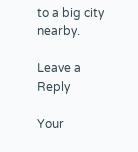to a big city nearby.

Leave a Reply

Your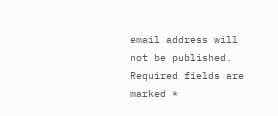email address will not be published. Required fields are marked *